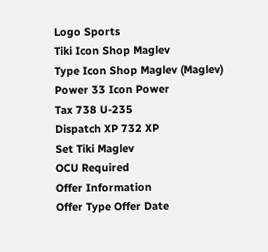Logo Sports
Tiki Icon Shop Maglev
Type Icon Shop Maglev (Maglev)
Power 33 Icon Power
Tax 738 U-235
Dispatch XP 732 XP
Set Tiki Maglev
OCU Required
Offer Information
Offer Type Offer Date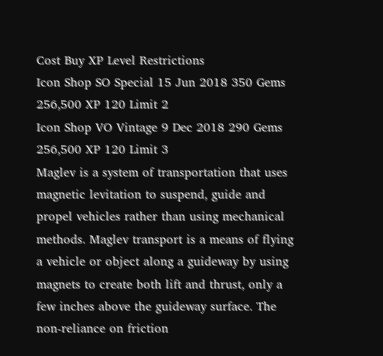Cost Buy XP Level Restrictions
Icon Shop SO Special 15 Jun 2018 350 Gems 256,500 XP 120 Limit 2
Icon Shop VO Vintage 9 Dec 2018 290 Gems 256,500 XP 120 Limit 3
Maglev is a system of transportation that uses magnetic levitation to suspend, guide and propel vehicles rather than using mechanical methods. Maglev transport is a means of flying a vehicle or object along a guideway by using magnets to create both lift and thrust, only a few inches above the guideway surface. The non-reliance on friction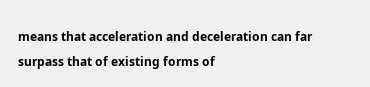means that acceleration and deceleration can far surpass that of existing forms of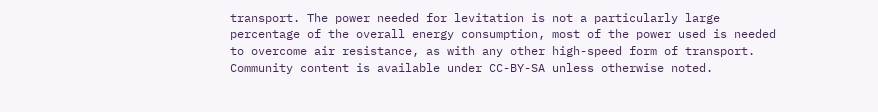transport. The power needed for levitation is not a particularly large percentage of the overall energy consumption, most of the power used is needed to overcome air resistance, as with any other high-speed form of transport.
Community content is available under CC-BY-SA unless otherwise noted.